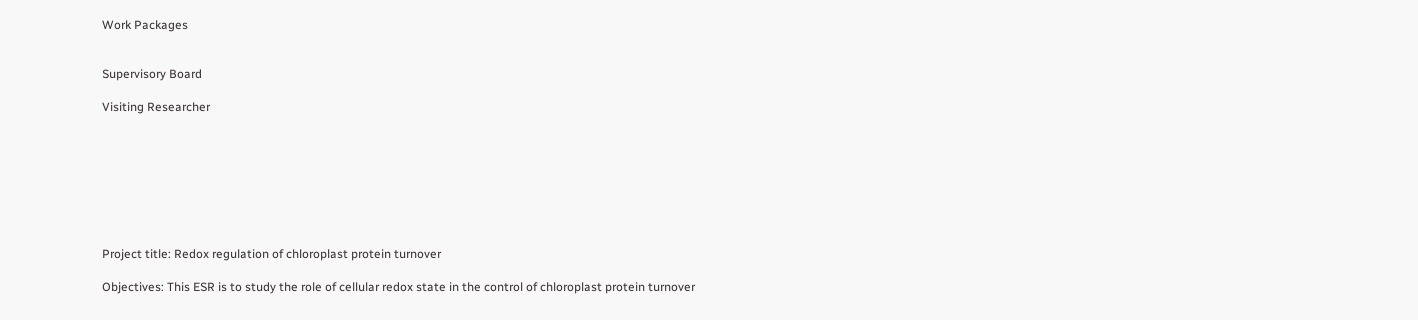Work Packages


Supervisory Board

Visiting Researcher








Project title: Redox regulation of chloroplast protein turnover

Objectives: This ESR is to study the role of cellular redox state in the control of chloroplast protein turnover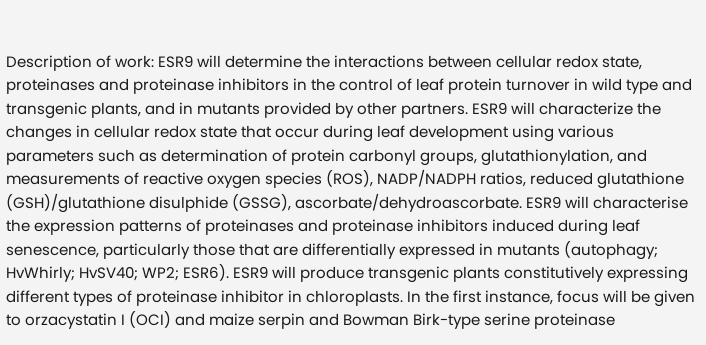Description of work: ESR9 will determine the interactions between cellular redox state, proteinases and proteinase inhibitors in the control of leaf protein turnover in wild type and transgenic plants, and in mutants provided by other partners. ESR9 will characterize the changes in cellular redox state that occur during leaf development using various parameters such as determination of protein carbonyl groups, glutathionylation, and measurements of reactive oxygen species (ROS), NADP/NADPH ratios, reduced glutathione (GSH)/glutathione disulphide (GSSG), ascorbate/dehydroascorbate. ESR9 will characterise the expression patterns of proteinases and proteinase inhibitors induced during leaf senescence, particularly those that are differentially expressed in mutants (autophagy; HvWhirly; HvSV40; WP2; ESR6). ESR9 will produce transgenic plants constitutively expressing different types of proteinase inhibitor in chloroplasts. In the first instance, focus will be given to orzacystatin I (OCI) and maize serpin and Bowman Birk-type serine proteinase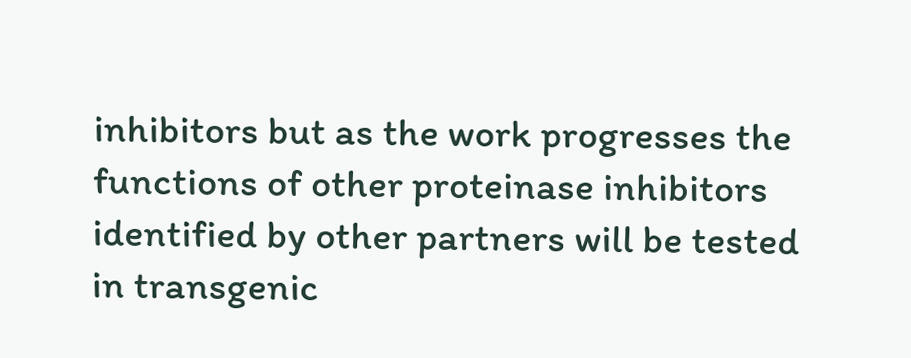inhibitors but as the work progresses the functions of other proteinase inhibitors identified by other partners will be tested in transgenic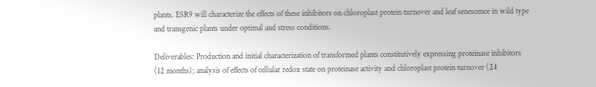plants. ESR9 will characterize the effects of these inhibitors on chloroplast protein turnover and leaf senescence in wild type and transgenic plants under optimal and stress conditions.

Deliverables: Production and initial characterization of transformed plants constitutively expressing proteinase inhibitors (12 months); analysis of effects of cellular redox state on proteinase activity and chloroplast protein turnover (24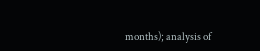months); analysis of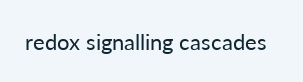redox signalling cascades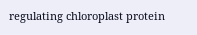regulating chloroplast protein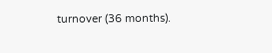turnover (36 months).